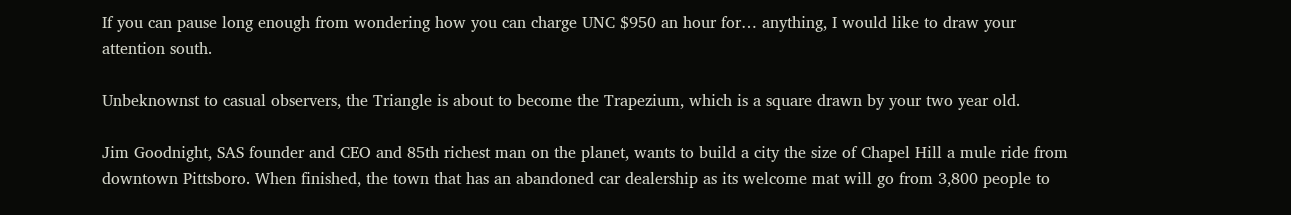If you can pause long enough from wondering how you can charge UNC $950 an hour for… anything, I would like to draw your attention south.

Unbeknownst to casual observers, the Triangle is about to become the Trapezium, which is a square drawn by your two year old.

Jim Goodnight, SAS founder and CEO and 85th richest man on the planet, wants to build a city the size of Chapel Hill a mule ride from downtown Pittsboro. When finished, the town that has an abandoned car dealership as its welcome mat will go from 3,800 people to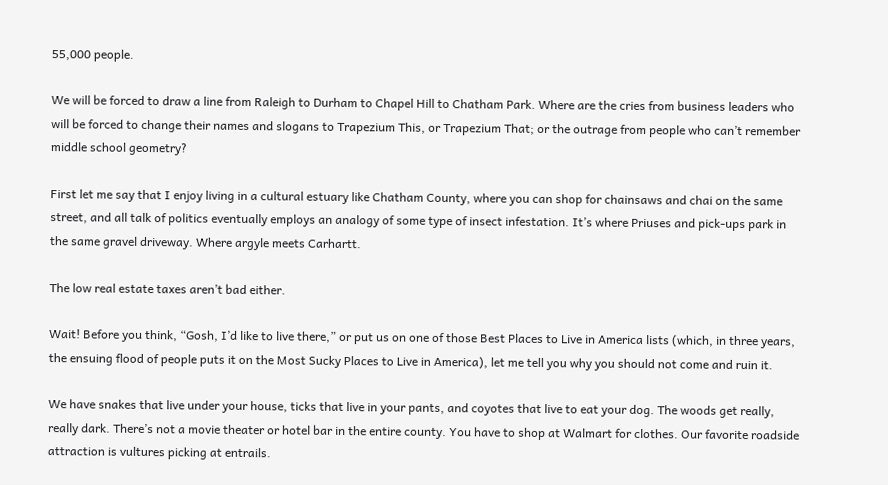55,000 people.

We will be forced to draw a line from Raleigh to Durham to Chapel Hill to Chatham Park. Where are the cries from business leaders who will be forced to change their names and slogans to Trapezium This, or Trapezium That; or the outrage from people who can’t remember middle school geometry?

First let me say that I enjoy living in a cultural estuary like Chatham County, where you can shop for chainsaws and chai on the same street, and all talk of politics eventually employs an analogy of some type of insect infestation. It’s where Priuses and pick-ups park in the same gravel driveway. Where argyle meets Carhartt.

The low real estate taxes aren’t bad either.

Wait! Before you think, “Gosh, I’d like to live there,” or put us on one of those Best Places to Live in America lists (which, in three years, the ensuing flood of people puts it on the Most Sucky Places to Live in America), let me tell you why you should not come and ruin it.

We have snakes that live under your house, ticks that live in your pants, and coyotes that live to eat your dog. The woods get really, really dark. There’s not a movie theater or hotel bar in the entire county. You have to shop at Walmart for clothes. Our favorite roadside attraction is vultures picking at entrails.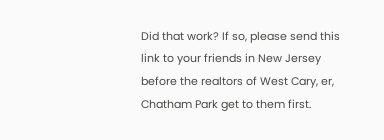Did that work? If so, please send this link to your friends in New Jersey before the realtors of West Cary, er, Chatham Park get to them first.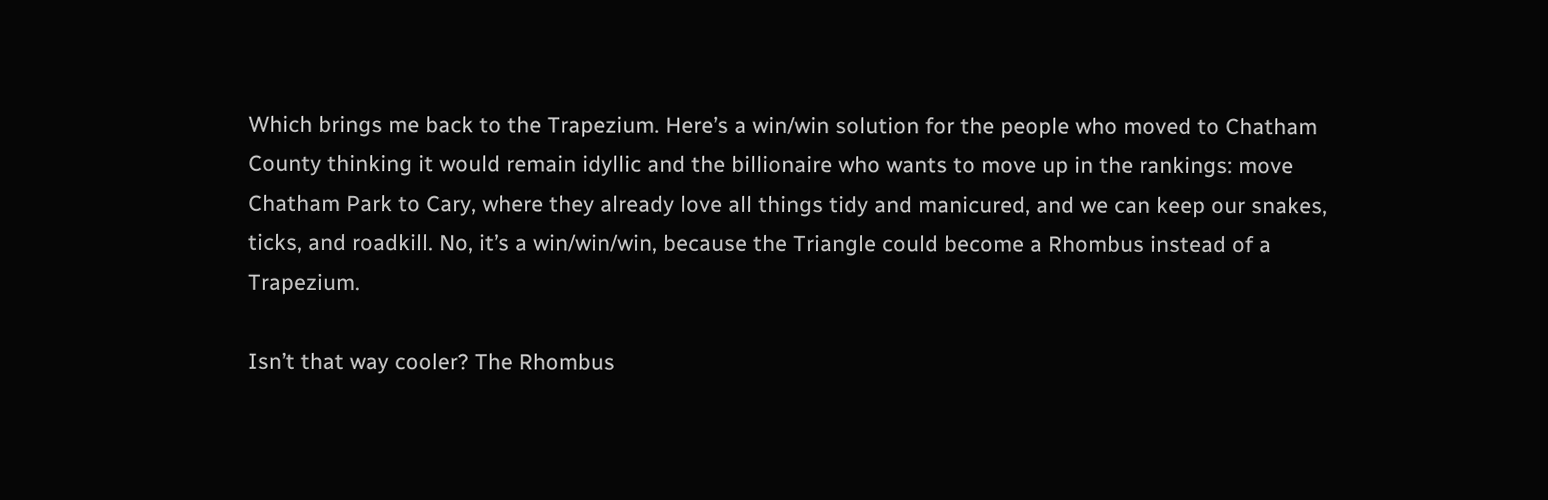Which brings me back to the Trapezium. Here’s a win/win solution for the people who moved to Chatham County thinking it would remain idyllic and the billionaire who wants to move up in the rankings: move Chatham Park to Cary, where they already love all things tidy and manicured, and we can keep our snakes, ticks, and roadkill. No, it’s a win/win/win, because the Triangle could become a Rhombus instead of a Trapezium.

Isn’t that way cooler? The Rhombus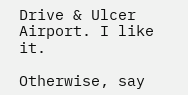Drive & Ulcer Airport. I like it.

Otherwise, say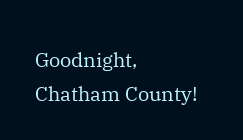Goodnight, Chatham County!